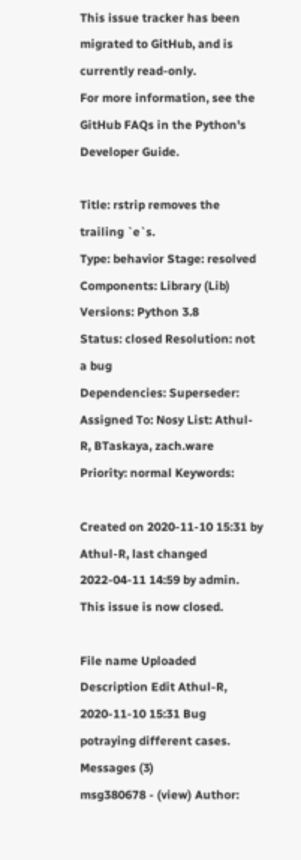This issue tracker has been migrated to GitHub, and is currently read-only.
For more information, see the GitHub FAQs in the Python's Developer Guide.

Title: rstrip removes the trailing `e`s.
Type: behavior Stage: resolved
Components: Library (Lib) Versions: Python 3.8
Status: closed Resolution: not a bug
Dependencies: Superseder:
Assigned To: Nosy List: Athul-R, BTaskaya, zach.ware
Priority: normal Keywords:

Created on 2020-11-10 15:31 by Athul-R, last changed 2022-04-11 14:59 by admin. This issue is now closed.

File name Uploaded Description Edit Athul-R, 2020-11-10 15:31 Bug potraying different cases.
Messages (3)
msg380678 - (view) Author: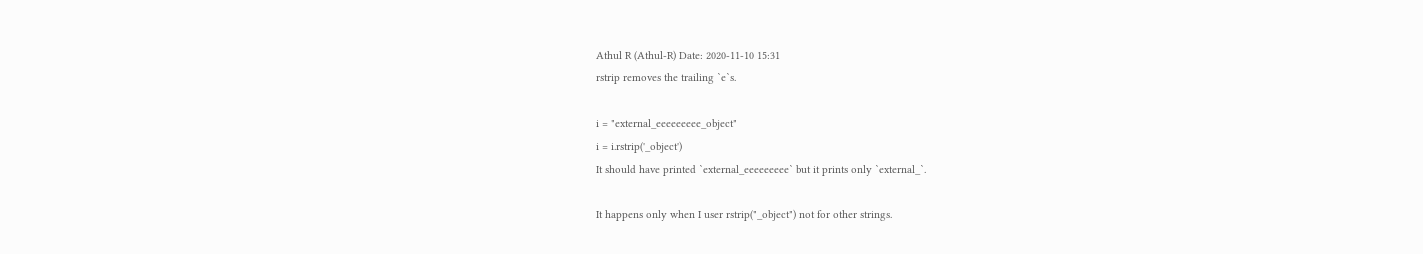Athul R (Athul-R) Date: 2020-11-10 15:31
rstrip removes the trailing `e`s.

i = "external_eeeeeeeee_object"
i = i.rstrip('_object')
It should have printed `external_eeeeeeeee` but it prints only `external_`.

It happens only when I user rstrip("_object") not for other strings.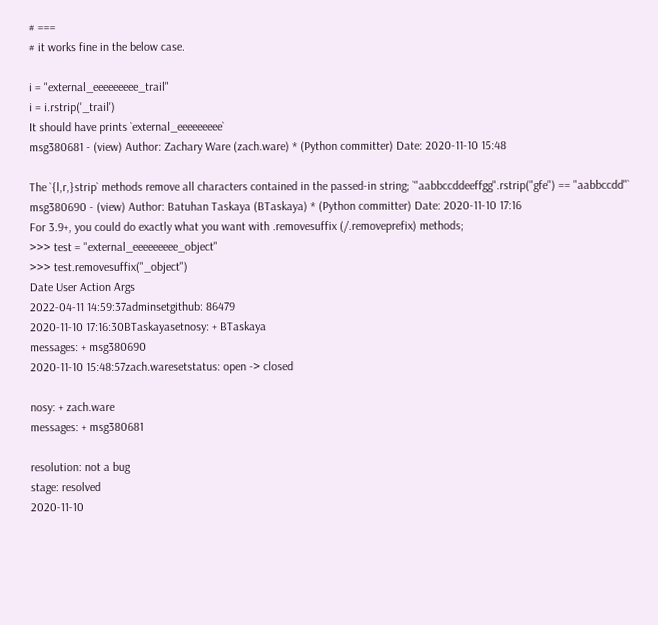# ===
# it works fine in the below case.

i = "external_eeeeeeeee_trail"
i = i.rstrip('_trail')
It should have prints `external_eeeeeeeee`
msg380681 - (view) Author: Zachary Ware (zach.ware) * (Python committer) Date: 2020-11-10 15:48

The `{l,r,}strip` methods remove all characters contained in the passed-in string; `"aabbccddeeffgg".rstrip("gfe") == "aabbccdd"`
msg380690 - (view) Author: Batuhan Taskaya (BTaskaya) * (Python committer) Date: 2020-11-10 17:16
For 3.9+, you could do exactly what you want with .removesuffix (/.removeprefix) methods;
>>> test = "external_eeeeeeeee_object"
>>> test.removesuffix("_object")
Date User Action Args
2022-04-11 14:59:37adminsetgithub: 86479
2020-11-10 17:16:30BTaskayasetnosy: + BTaskaya
messages: + msg380690
2020-11-10 15:48:57zach.waresetstatus: open -> closed

nosy: + zach.ware
messages: + msg380681

resolution: not a bug
stage: resolved
2020-11-10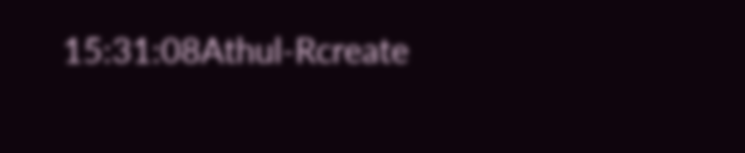15:31:08Athul-Rcreate